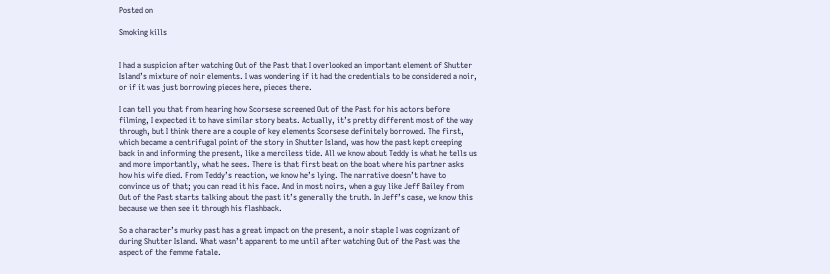Posted on

Smoking kills


I had a suspicion after watching Out of the Past that I overlooked an important element of Shutter Island’s mixture of noir elements. I was wondering if it had the credentials to be considered a noir, or if it was just borrowing pieces here, pieces there.

I can tell you that from hearing how Scorsese screened Out of the Past for his actors before filming, I expected it to have similar story beats. Actually, it’s pretty different most of the way through, but I think there are a couple of key elements Scorsese definitely borrowed. The first, which became a centrifugal point of the story in Shutter Island, was how the past kept creeping back in and informing the present, like a merciless tide. All we know about Teddy is what he tells us and more importantly, what he sees. There is that first beat on the boat where his partner asks how his wife died. From Teddy’s reaction, we know he’s lying. The narrative doesn’t have to convince us of that; you can read it his face. And in most noirs, when a guy like Jeff Bailey from Out of the Past starts talking about the past it’s generally the truth. In Jeff’s case, we know this because we then see it through his flashback.

So a character’s murky past has a great impact on the present, a noir staple I was cognizant of during Shutter Island. What wasn’t apparent to me until after watching Out of the Past was the aspect of the femme fatale.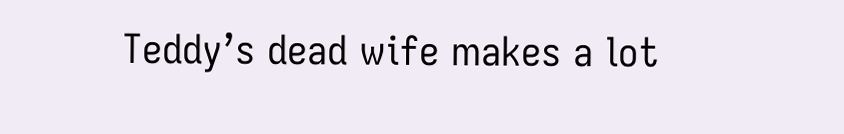Teddy’s dead wife makes a lot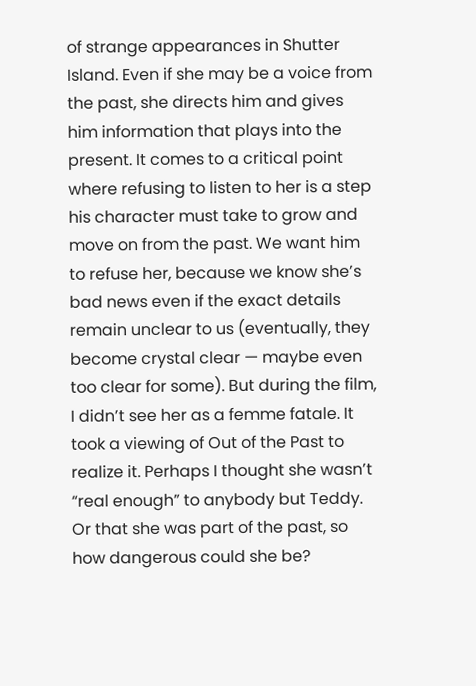of strange appearances in Shutter Island. Even if she may be a voice from the past, she directs him and gives him information that plays into the present. It comes to a critical point where refusing to listen to her is a step his character must take to grow and move on from the past. We want him to refuse her, because we know she’s bad news even if the exact details remain unclear to us (eventually, they become crystal clear — maybe even too clear for some). But during the film, I didn’t see her as a femme fatale. It took a viewing of Out of the Past to realize it. Perhaps I thought she wasn’t “real enough” to anybody but Teddy. Or that she was part of the past, so how dangerous could she be?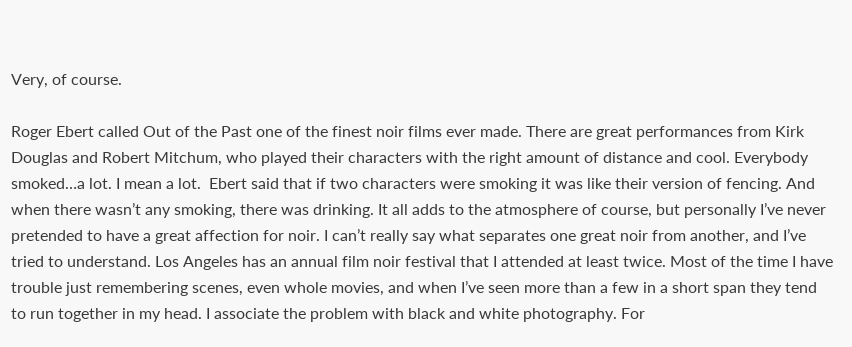Very, of course.

Roger Ebert called Out of the Past one of the finest noir films ever made. There are great performances from Kirk Douglas and Robert Mitchum, who played their characters with the right amount of distance and cool. Everybody smoked…a lot. I mean a lot.  Ebert said that if two characters were smoking it was like their version of fencing. And when there wasn’t any smoking, there was drinking. It all adds to the atmosphere of course, but personally I’ve never pretended to have a great affection for noir. I can’t really say what separates one great noir from another, and I’ve tried to understand. Los Angeles has an annual film noir festival that I attended at least twice. Most of the time I have trouble just remembering scenes, even whole movies, and when I’ve seen more than a few in a short span they tend to run together in my head. I associate the problem with black and white photography. For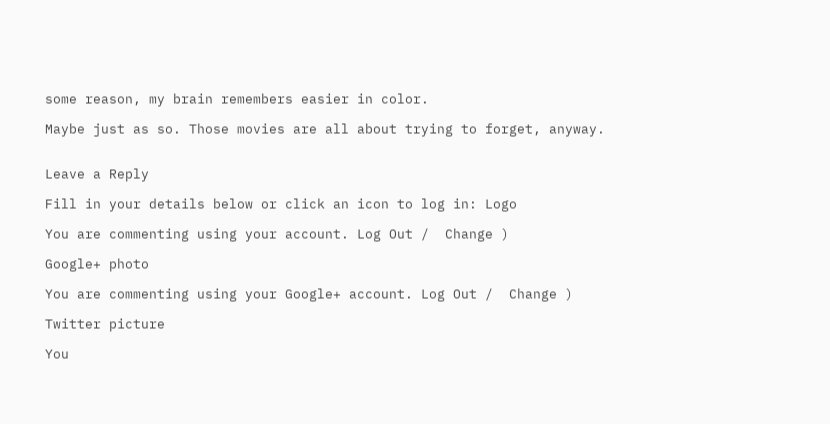some reason, my brain remembers easier in color.

Maybe just as so. Those movies are all about trying to forget, anyway.


Leave a Reply

Fill in your details below or click an icon to log in: Logo

You are commenting using your account. Log Out /  Change )

Google+ photo

You are commenting using your Google+ account. Log Out /  Change )

Twitter picture

You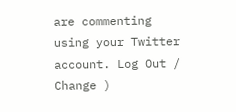are commenting using your Twitter account. Log Out /  Change )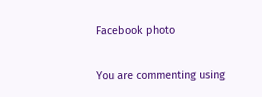Facebook photo

You are commenting using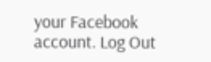your Facebook account. Log Out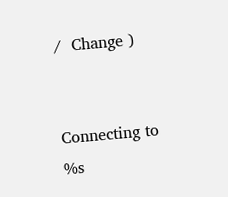/  Change )


Connecting to %s